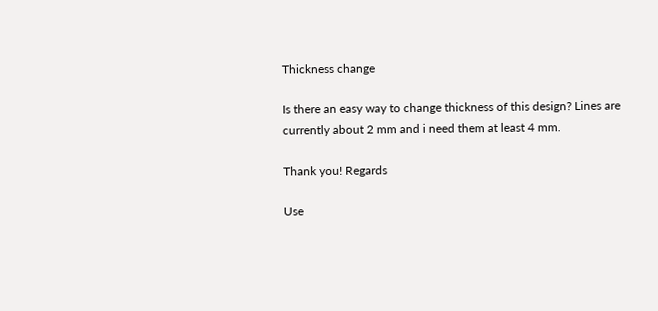Thickness change

Is there an easy way to change thickness of this design? Lines are currently about 2 mm and i need them at least 4 mm.

Thank you! Regards

Use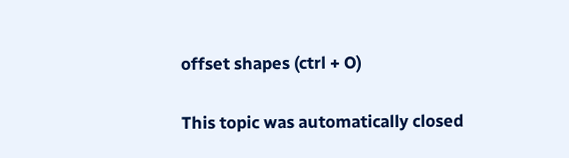offset shapes (ctrl + O)

This topic was automatically closed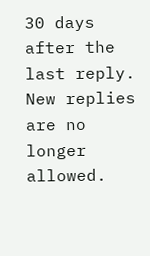30 days after the last reply. New replies are no longer allowed.